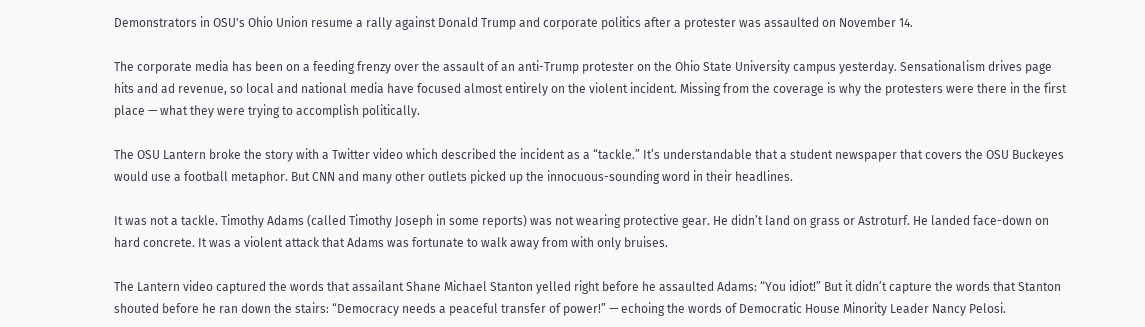Demonstrators in OSU's Ohio Union resume a rally against Donald Trump and corporate politics after a protester was assaulted on November 14.

The corporate media has been on a feeding frenzy over the assault of an anti-Trump protester on the Ohio State University campus yesterday. Sensationalism drives page hits and ad revenue, so local and national media have focused almost entirely on the violent incident. Missing from the coverage is why the protesters were there in the first place — what they were trying to accomplish politically.

The OSU Lantern broke the story with a Twitter video which described the incident as a “tackle.” It’s understandable that a student newspaper that covers the OSU Buckeyes would use a football metaphor. But CNN and many other outlets picked up the innocuous-sounding word in their headlines.

It was not a tackle. Timothy Adams (called Timothy Joseph in some reports) was not wearing protective gear. He didn’t land on grass or Astroturf. He landed face-down on hard concrete. It was a violent attack that Adams was fortunate to walk away from with only bruises.

The Lantern video captured the words that assailant Shane Michael Stanton yelled right before he assaulted Adams: “You idiot!” But it didn’t capture the words that Stanton shouted before he ran down the stairs: “Democracy needs a peaceful transfer of power!” — echoing the words of Democratic House Minority Leader Nancy Pelosi.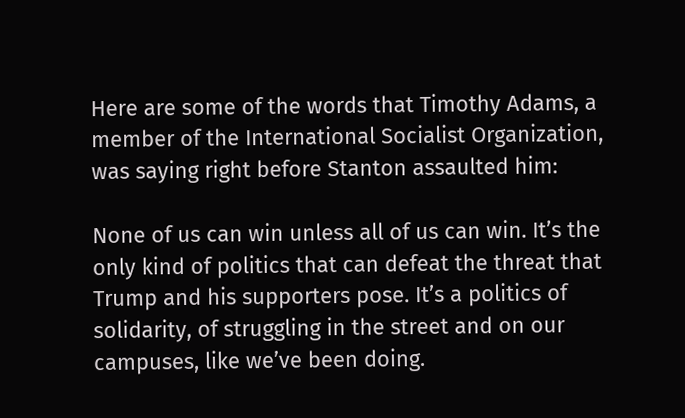Here are some of the words that Timothy Adams, a member of the International Socialist Organization, was saying right before Stanton assaulted him:

None of us can win unless all of us can win. It’s the only kind of politics that can defeat the threat that Trump and his supporters pose. It’s a politics of solidarity, of struggling in the street and on our campuses, like we’ve been doing.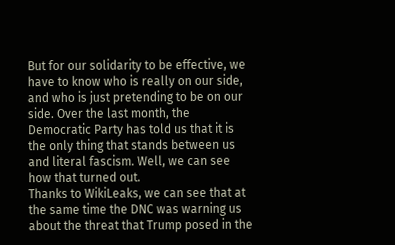But for our solidarity to be effective, we have to know who is really on our side, and who is just pretending to be on our side. Over the last month, the Democratic Party has told us that it is the only thing that stands between us and literal fascism. Well, we can see how that turned out.
Thanks to WikiLeaks, we can see that at the same time the DNC was warning us about the threat that Trump posed in the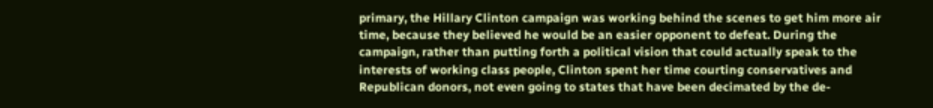primary, the Hillary Clinton campaign was working behind the scenes to get him more air time, because they believed he would be an easier opponent to defeat. During the campaign, rather than putting forth a political vision that could actually speak to the interests of working class people, Clinton spent her time courting conservatives and Republican donors, not even going to states that have been decimated by the de-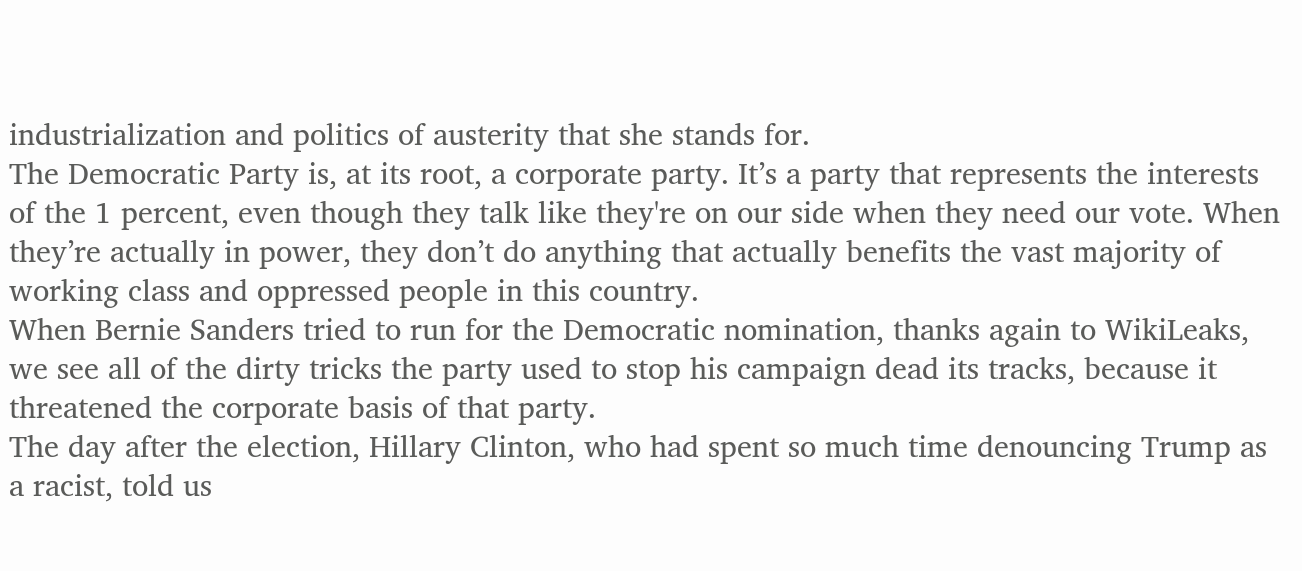industrialization and politics of austerity that she stands for.
The Democratic Party is, at its root, a corporate party. It’s a party that represents the interests of the 1 percent, even though they talk like they're on our side when they need our vote. When they’re actually in power, they don’t do anything that actually benefits the vast majority of working class and oppressed people in this country.
When Bernie Sanders tried to run for the Democratic nomination, thanks again to WikiLeaks, we see all of the dirty tricks the party used to stop his campaign dead its tracks, because it threatened the corporate basis of that party.
The day after the election, Hillary Clinton, who had spent so much time denouncing Trump as a racist, told us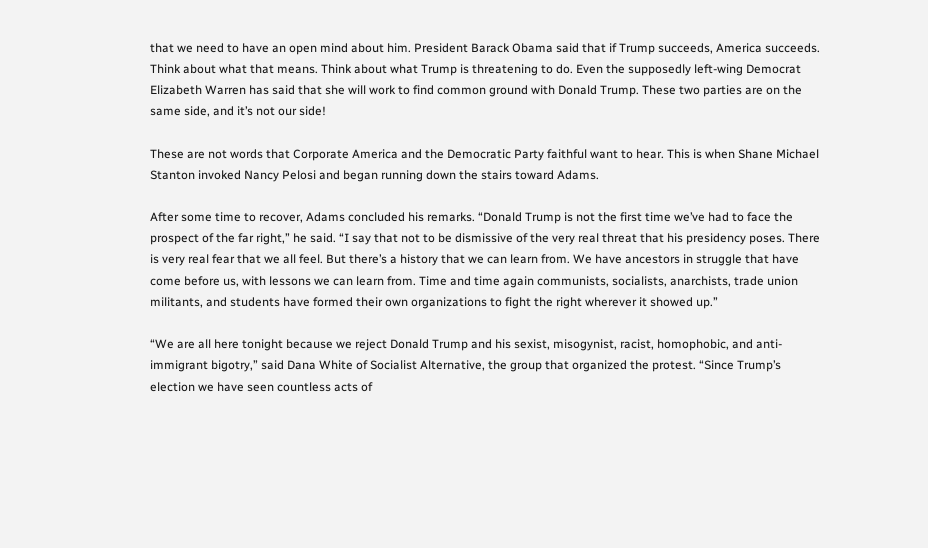that we need to have an open mind about him. President Barack Obama said that if Trump succeeds, America succeeds. Think about what that means. Think about what Trump is threatening to do. Even the supposedly left-wing Democrat Elizabeth Warren has said that she will work to find common ground with Donald Trump. These two parties are on the same side, and it’s not our side!

These are not words that Corporate America and the Democratic Party faithful want to hear. This is when Shane Michael Stanton invoked Nancy Pelosi and began running down the stairs toward Adams.

After some time to recover, Adams concluded his remarks. “Donald Trump is not the first time we’ve had to face the prospect of the far right,” he said. “I say that not to be dismissive of the very real threat that his presidency poses. There is very real fear that we all feel. But there’s a history that we can learn from. We have ancestors in struggle that have come before us, with lessons we can learn from. Time and time again communists, socialists, anarchists, trade union militants, and students have formed their own organizations to fight the right wherever it showed up.”

“We are all here tonight because we reject Donald Trump and his sexist, misogynist, racist, homophobic, and anti-immigrant bigotry,” said Dana White of Socialist Alternative, the group that organized the protest. “Since Trump’s election we have seen countless acts of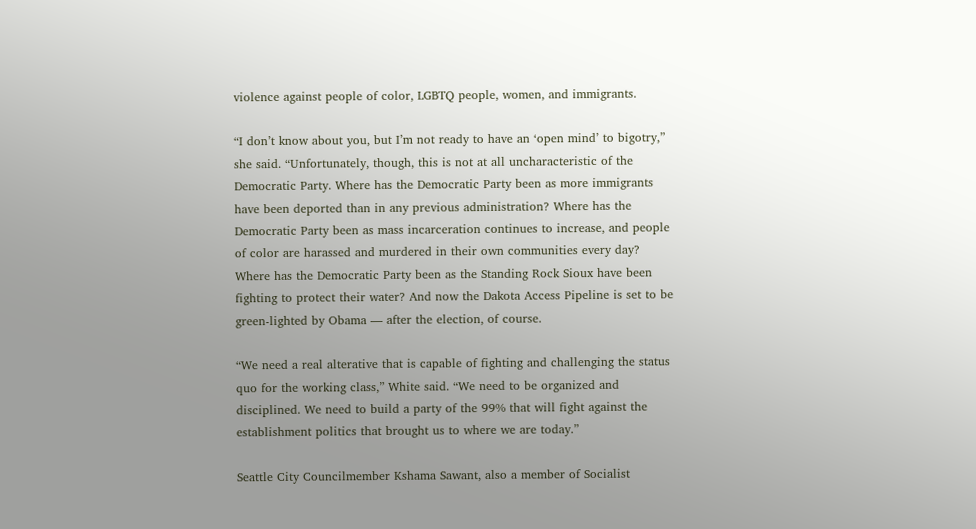violence against people of color, LGBTQ people, women, and immigrants.

“I don’t know about you, but I’m not ready to have an ‘open mind’ to bigotry,” she said. “Unfortunately, though, this is not at all uncharacteristic of the Democratic Party. Where has the Democratic Party been as more immigrants have been deported than in any previous administration? Where has the Democratic Party been as mass incarceration continues to increase, and people of color are harassed and murdered in their own communities every day? Where has the Democratic Party been as the Standing Rock Sioux have been fighting to protect their water? And now the Dakota Access Pipeline is set to be green-lighted by Obama — after the election, of course.

“We need a real alterative that is capable of fighting and challenging the status quo for the working class,” White said. “We need to be organized and disciplined. We need to build a party of the 99% that will fight against the establishment politics that brought us to where we are today.”

Seattle City Councilmember Kshama Sawant, also a member of Socialist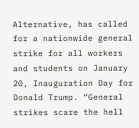Alternative, has called for a nationwide general strike for all workers and students on January 20, Inauguration Day for Donald Trump. “General strikes scare the hell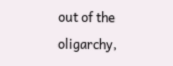out of the oligarchy,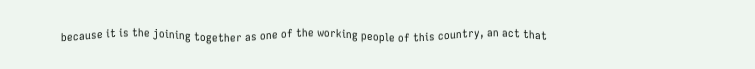because it is the joining together as one of the working people of this country, an act that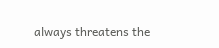always threatens the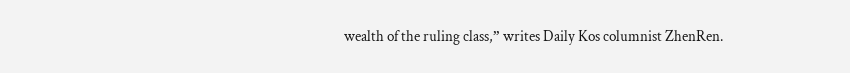wealth of the ruling class,” writes Daily Kos columnist ZhenRen.